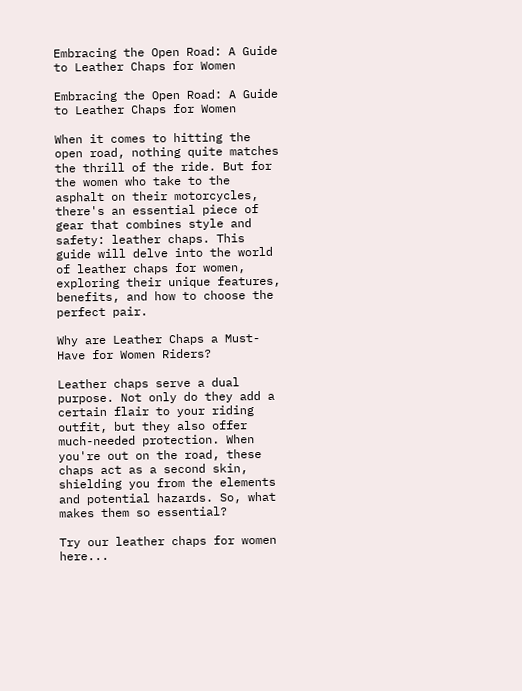Embracing the Open Road: A Guide to Leather Chaps for Women

Embracing the Open Road: A Guide to Leather Chaps for Women

When it comes to hitting the open road, nothing quite matches the thrill of the ride. But for the women who take to the asphalt on their motorcycles, there's an essential piece of gear that combines style and safety: leather chaps. This guide will delve into the world of leather chaps for women, exploring their unique features, benefits, and how to choose the perfect pair.

Why are Leather Chaps a Must-Have for Women Riders?

Leather chaps serve a dual purpose. Not only do they add a certain flair to your riding outfit, but they also offer much-needed protection. When you're out on the road, these chaps act as a second skin, shielding you from the elements and potential hazards. So, what makes them so essential?

Try our leather chaps for women here...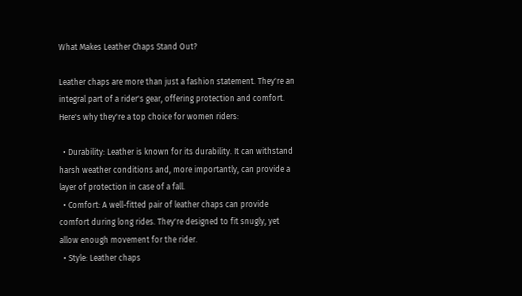What Makes Leather Chaps Stand Out?

Leather chaps are more than just a fashion statement. They're an integral part of a rider's gear, offering protection and comfort. Here's why they're a top choice for women riders:

  • Durability: Leather is known for its durability. It can withstand harsh weather conditions and, more importantly, can provide a layer of protection in case of a fall.
  • Comfort: A well-fitted pair of leather chaps can provide comfort during long rides. They're designed to fit snugly, yet allow enough movement for the rider.
  • Style: Leather chaps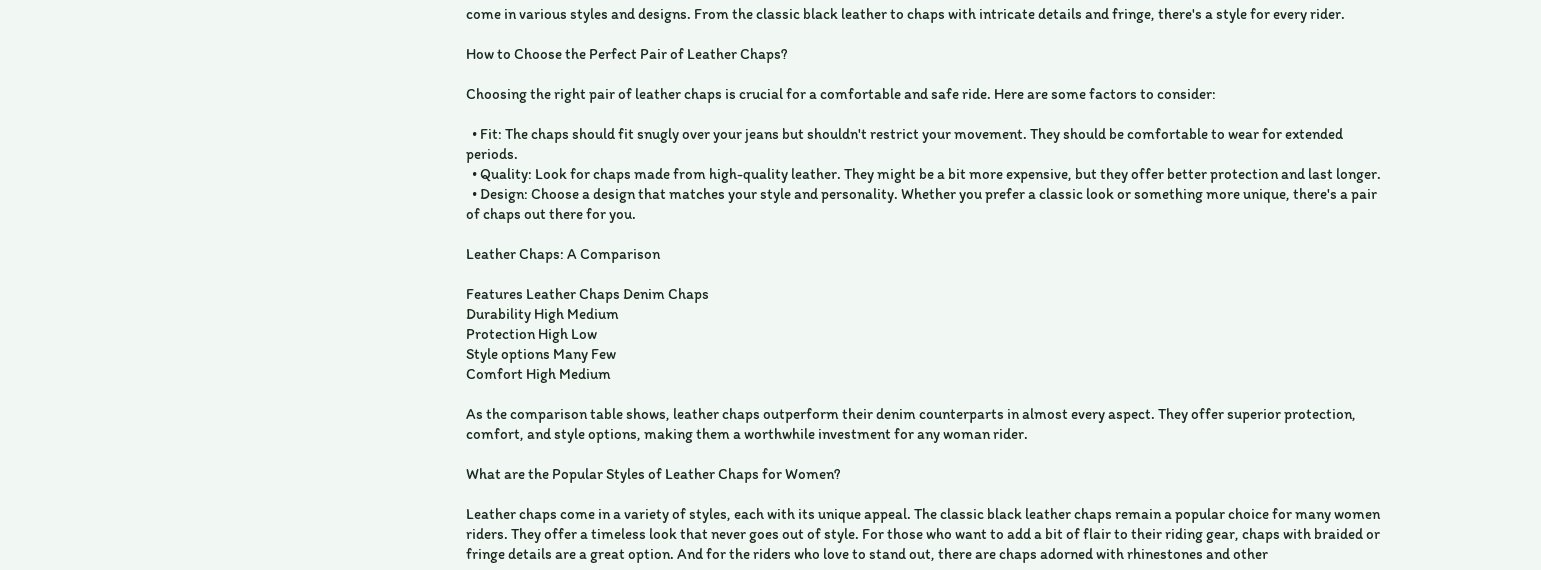come in various styles and designs. From the classic black leather to chaps with intricate details and fringe, there's a style for every rider.

How to Choose the Perfect Pair of Leather Chaps?

Choosing the right pair of leather chaps is crucial for a comfortable and safe ride. Here are some factors to consider:

  • Fit: The chaps should fit snugly over your jeans but shouldn't restrict your movement. They should be comfortable to wear for extended periods.
  • Quality: Look for chaps made from high-quality leather. They might be a bit more expensive, but they offer better protection and last longer.
  • Design: Choose a design that matches your style and personality. Whether you prefer a classic look or something more unique, there's a pair of chaps out there for you.

Leather Chaps: A Comparison

Features Leather Chaps Denim Chaps
Durability High Medium
Protection High Low
Style options Many Few
Comfort High Medium

As the comparison table shows, leather chaps outperform their denim counterparts in almost every aspect. They offer superior protection, comfort, and style options, making them a worthwhile investment for any woman rider.

What are the Popular Styles of Leather Chaps for Women?

Leather chaps come in a variety of styles, each with its unique appeal. The classic black leather chaps remain a popular choice for many women riders. They offer a timeless look that never goes out of style. For those who want to add a bit of flair to their riding gear, chaps with braided or fringe details are a great option. And for the riders who love to stand out, there are chaps adorned with rhinestones and other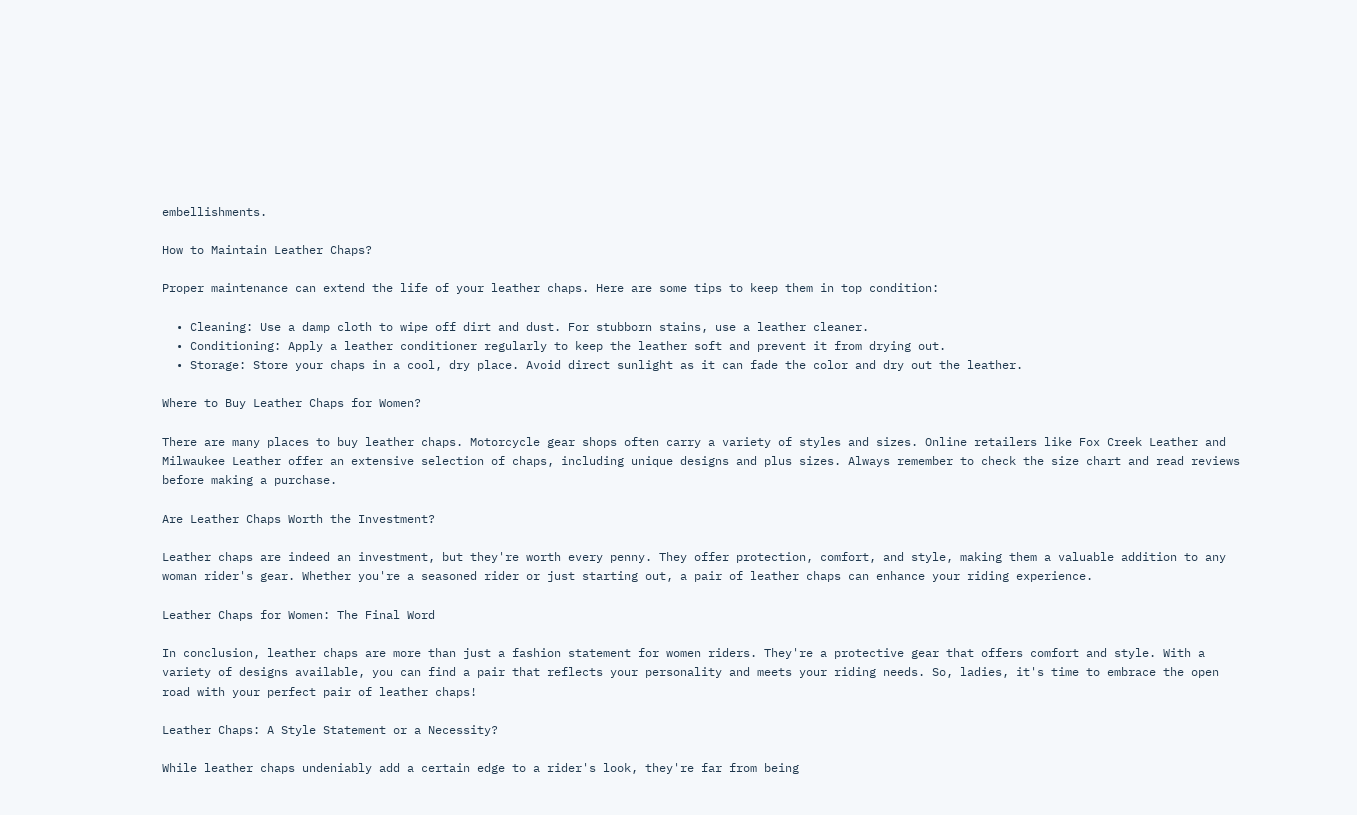embellishments.

How to Maintain Leather Chaps?

Proper maintenance can extend the life of your leather chaps. Here are some tips to keep them in top condition:

  • Cleaning: Use a damp cloth to wipe off dirt and dust. For stubborn stains, use a leather cleaner.
  • Conditioning: Apply a leather conditioner regularly to keep the leather soft and prevent it from drying out.
  • Storage: Store your chaps in a cool, dry place. Avoid direct sunlight as it can fade the color and dry out the leather.

Where to Buy Leather Chaps for Women?

There are many places to buy leather chaps. Motorcycle gear shops often carry a variety of styles and sizes. Online retailers like Fox Creek Leather and Milwaukee Leather offer an extensive selection of chaps, including unique designs and plus sizes. Always remember to check the size chart and read reviews before making a purchase.

Are Leather Chaps Worth the Investment?

Leather chaps are indeed an investment, but they're worth every penny. They offer protection, comfort, and style, making them a valuable addition to any woman rider's gear. Whether you're a seasoned rider or just starting out, a pair of leather chaps can enhance your riding experience.

Leather Chaps for Women: The Final Word

In conclusion, leather chaps are more than just a fashion statement for women riders. They're a protective gear that offers comfort and style. With a variety of designs available, you can find a pair that reflects your personality and meets your riding needs. So, ladies, it's time to embrace the open road with your perfect pair of leather chaps!

Leather Chaps: A Style Statement or a Necessity?

While leather chaps undeniably add a certain edge to a rider's look, they're far from being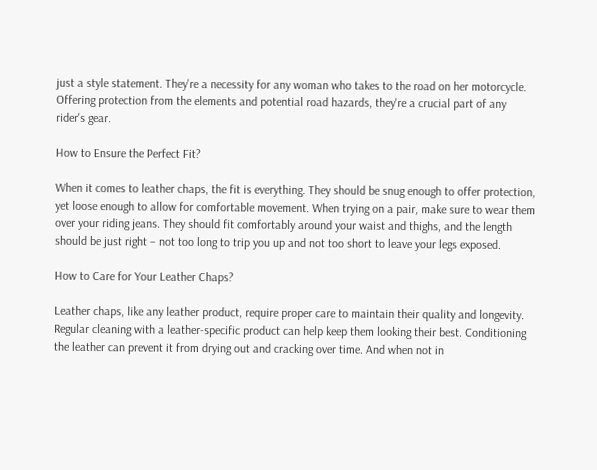just a style statement. They're a necessity for any woman who takes to the road on her motorcycle. Offering protection from the elements and potential road hazards, they're a crucial part of any rider's gear.

How to Ensure the Perfect Fit?

When it comes to leather chaps, the fit is everything. They should be snug enough to offer protection, yet loose enough to allow for comfortable movement. When trying on a pair, make sure to wear them over your riding jeans. They should fit comfortably around your waist and thighs, and the length should be just right – not too long to trip you up and not too short to leave your legs exposed.

How to Care for Your Leather Chaps?

Leather chaps, like any leather product, require proper care to maintain their quality and longevity. Regular cleaning with a leather-specific product can help keep them looking their best. Conditioning the leather can prevent it from drying out and cracking over time. And when not in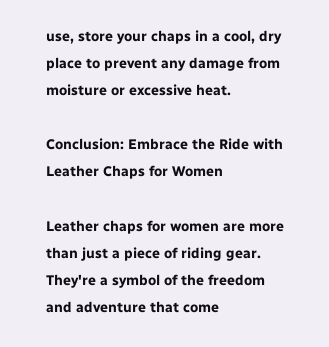use, store your chaps in a cool, dry place to prevent any damage from moisture or excessive heat.

Conclusion: Embrace the Ride with Leather Chaps for Women

Leather chaps for women are more than just a piece of riding gear. They're a symbol of the freedom and adventure that come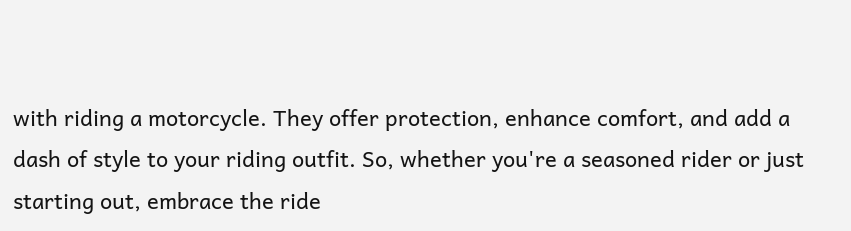with riding a motorcycle. They offer protection, enhance comfort, and add a dash of style to your riding outfit. So, whether you're a seasoned rider or just starting out, embrace the ride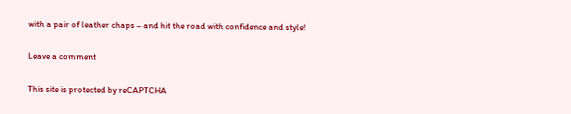with a pair of leather chaps – and hit the road with confidence and style!

Leave a comment

This site is protected by reCAPTCHA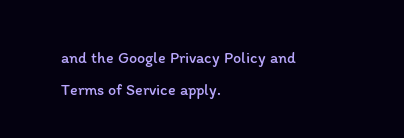and the Google Privacy Policy and Terms of Service apply.